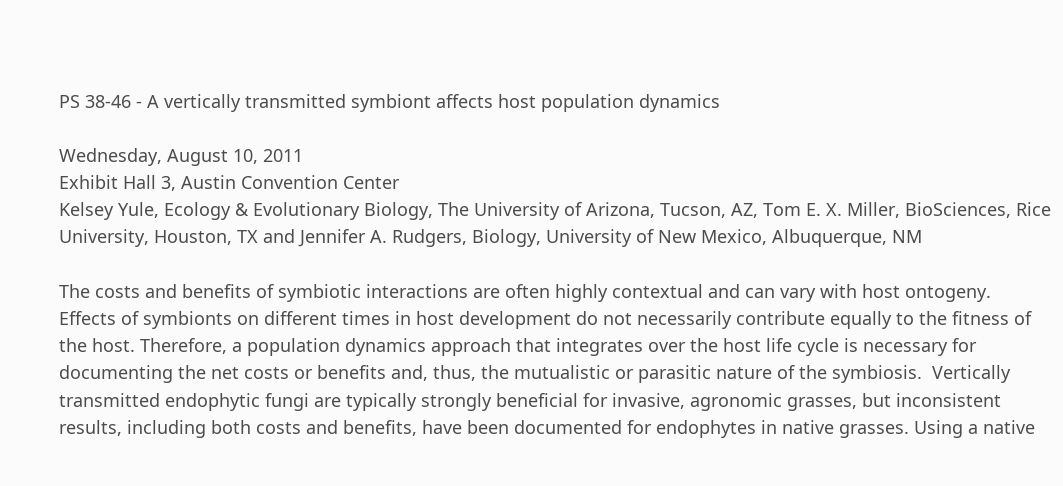PS 38-46 - A vertically transmitted symbiont affects host population dynamics

Wednesday, August 10, 2011
Exhibit Hall 3, Austin Convention Center
Kelsey Yule, Ecology & Evolutionary Biology, The University of Arizona, Tucson, AZ, Tom E. X. Miller, BioSciences, Rice University, Houston, TX and Jennifer A. Rudgers, Biology, University of New Mexico, Albuquerque, NM

The costs and benefits of symbiotic interactions are often highly contextual and can vary with host ontogeny.  Effects of symbionts on different times in host development do not necessarily contribute equally to the fitness of the host. Therefore, a population dynamics approach that integrates over the host life cycle is necessary for documenting the net costs or benefits and, thus, the mutualistic or parasitic nature of the symbiosis.  Vertically transmitted endophytic fungi are typically strongly beneficial for invasive, agronomic grasses, but inconsistent results, including both costs and benefits, have been documented for endophytes in native grasses. Using a native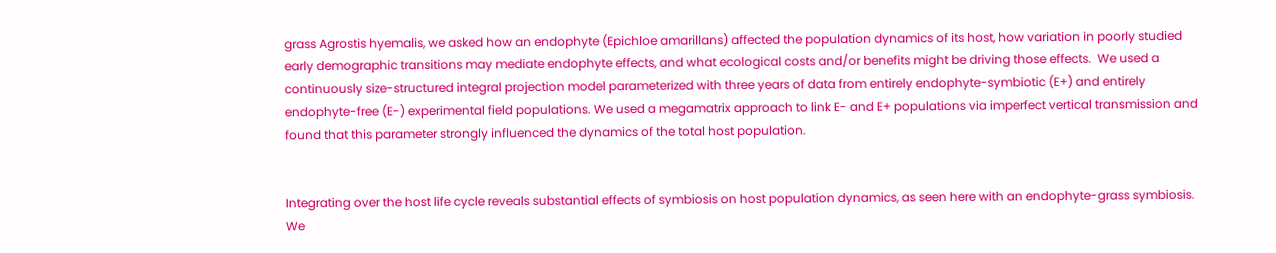grass Agrostis hyemalis, we asked how an endophyte (Epichloe amarillans) affected the population dynamics of its host, how variation in poorly studied early demographic transitions may mediate endophyte effects, and what ecological costs and/or benefits might be driving those effects.  We used a continuously size-structured integral projection model parameterized with three years of data from entirely endophyte-symbiotic (E+) and entirely endophyte-free (E-) experimental field populations. We used a megamatrix approach to link E- and E+ populations via imperfect vertical transmission and found that this parameter strongly influenced the dynamics of the total host population.


Integrating over the host life cycle reveals substantial effects of symbiosis on host population dynamics, as seen here with an endophyte-grass symbiosis.  We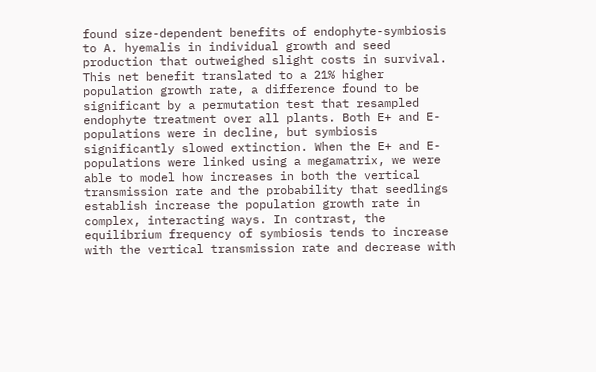found size-dependent benefits of endophyte-symbiosis to A. hyemalis in individual growth and seed production that outweighed slight costs in survival. This net benefit translated to a 21% higher population growth rate, a difference found to be significant by a permutation test that resampled endophyte treatment over all plants. Both E+ and E- populations were in decline, but symbiosis significantly slowed extinction. When the E+ and E- populations were linked using a megamatrix, we were able to model how increases in both the vertical transmission rate and the probability that seedlings establish increase the population growth rate in complex, interacting ways. In contrast, the equilibrium frequency of symbiosis tends to increase with the vertical transmission rate and decrease with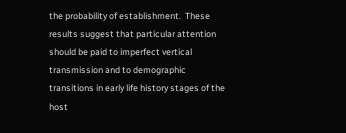the probability of establishment.  These results suggest that particular attention should be paid to imperfect vertical transmission and to demographic transitions in early life history stages of the host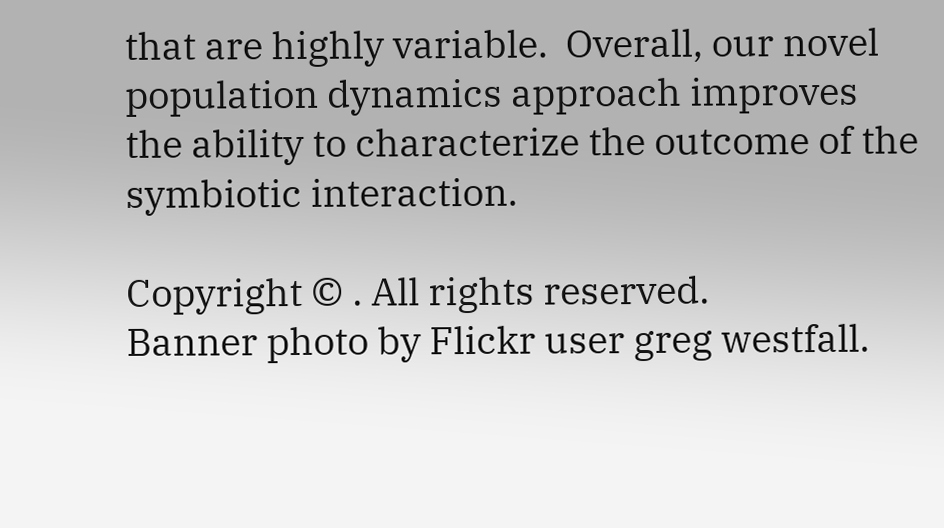that are highly variable.  Overall, our novel population dynamics approach improves the ability to characterize the outcome of the symbiotic interaction.

Copyright © . All rights reserved.
Banner photo by Flickr user greg westfall.